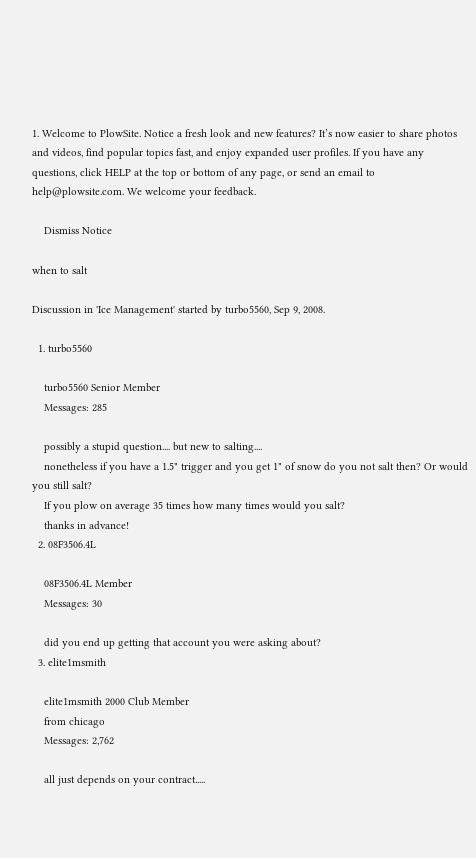1. Welcome to PlowSite. Notice a fresh look and new features? It’s now easier to share photos and videos, find popular topics fast, and enjoy expanded user profiles. If you have any questions, click HELP at the top or bottom of any page, or send an email to help@plowsite.com. We welcome your feedback.

    Dismiss Notice

when to salt

Discussion in 'Ice Management' started by turbo5560, Sep 9, 2008.

  1. turbo5560

    turbo5560 Senior Member
    Messages: 285

    possibly a stupid question.... but new to salting....
    nonetheless if you have a 1.5" trigger and you get 1" of snow do you not salt then? Or would you still salt?
    If you plow on average 35 times how many times would you salt?
    thanks in advance!
  2. 08F3506.4L

    08F3506.4L Member
    Messages: 30

    did you end up getting that account you were asking about?
  3. elite1msmith

    elite1msmith 2000 Club Member
    from chicago
    Messages: 2,762

    all just depends on your contract.....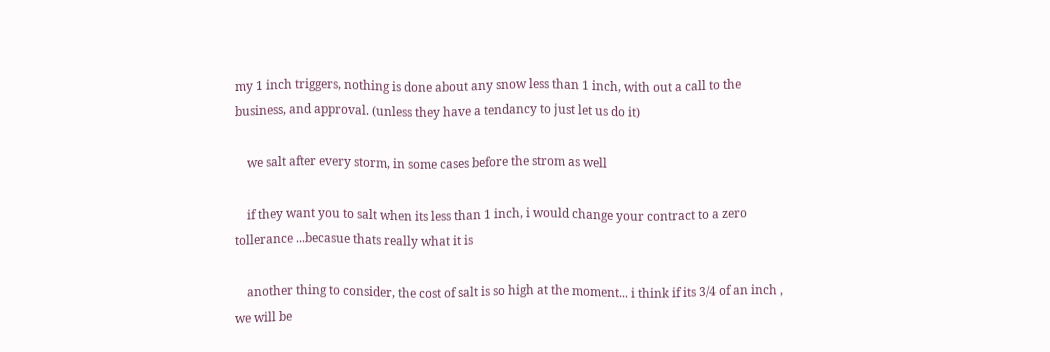my 1 inch triggers, nothing is done about any snow less than 1 inch, with out a call to the business, and approval. (unless they have a tendancy to just let us do it)

    we salt after every storm, in some cases before the strom as well

    if they want you to salt when its less than 1 inch, i would change your contract to a zero tollerance ...becasue thats really what it is

    another thing to consider, the cost of salt is so high at the moment... i think if its 3/4 of an inch , we will be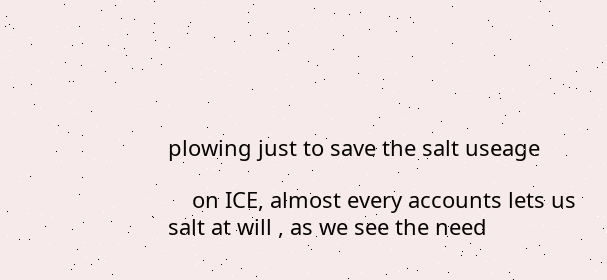plowing just to save the salt useage

    on ICE, almost every accounts lets us salt at will , as we see the need